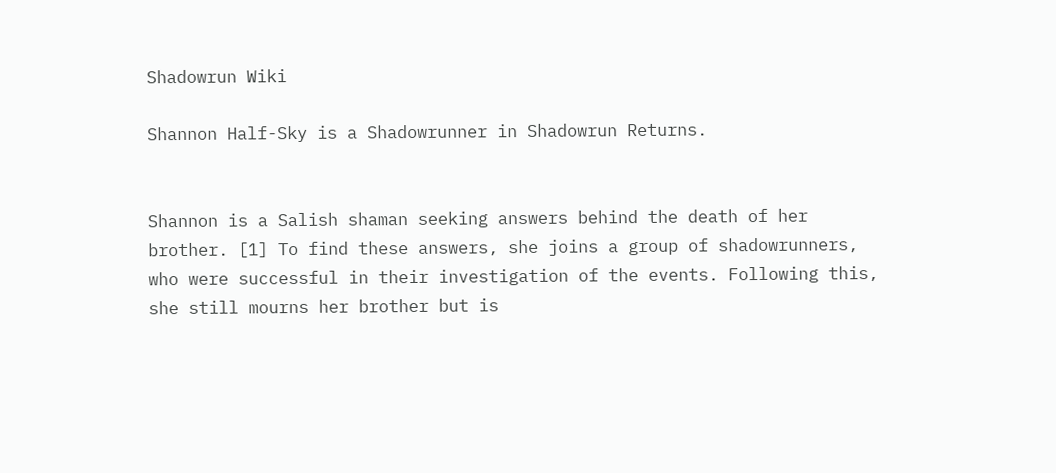Shadowrun Wiki

Shannon Half-Sky is a Shadowrunner in Shadowrun Returns.


Shannon is a Salish shaman seeking answers behind the death of her brother. [1] To find these answers, she joins a group of shadowrunners, who were successful in their investigation of the events. Following this, she still mourns her brother but is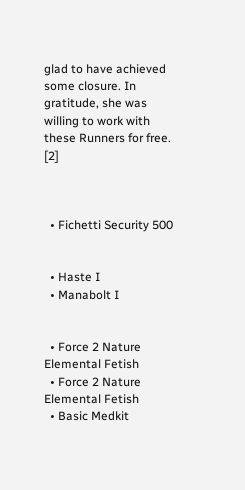glad to have achieved some closure. In gratitude, she was willing to work with these Runners for free. [2]



  • Fichetti Security 500


  • Haste I
  • Manabolt I


  • Force 2 Nature Elemental Fetish
  • Force 2 Nature Elemental Fetish
  • Basic Medkit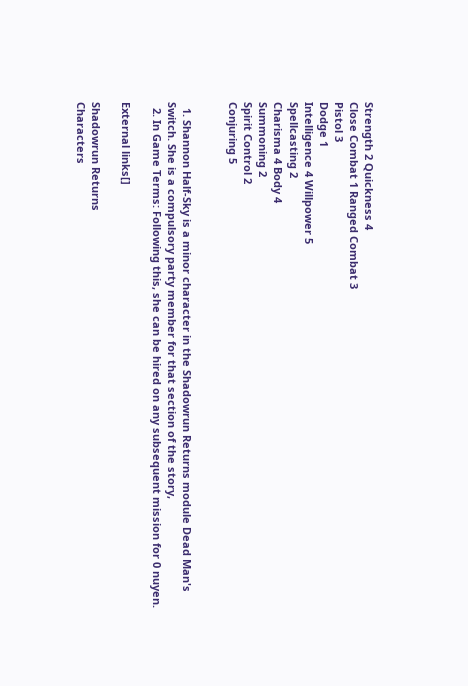Strength 2 Quickness 4
Close Combat 1 Ranged Combat 3
Pistol 3
Dodge 1
Intelligence 4 Willpower 5
Spellcasting 2
Charisma 4 Body 4
Summoning 2
Spirit Control 2
Conjuring 5


  1. Shannon Half-Sky is a minor character in the Shadowrun Returns module Dead Man's Switch. She is a compulsory party member for that section of the story,
  2. In Game Terms: Following this, she can be hired on any subsequent mission for 0 nuyen.

External links[]

Shadowrun Returns
Characters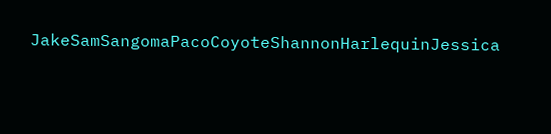JakeSamSangomaPacoCoyoteShannonHarlequinJessica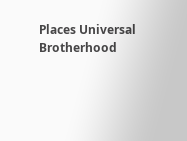Places Universal Brotherhood